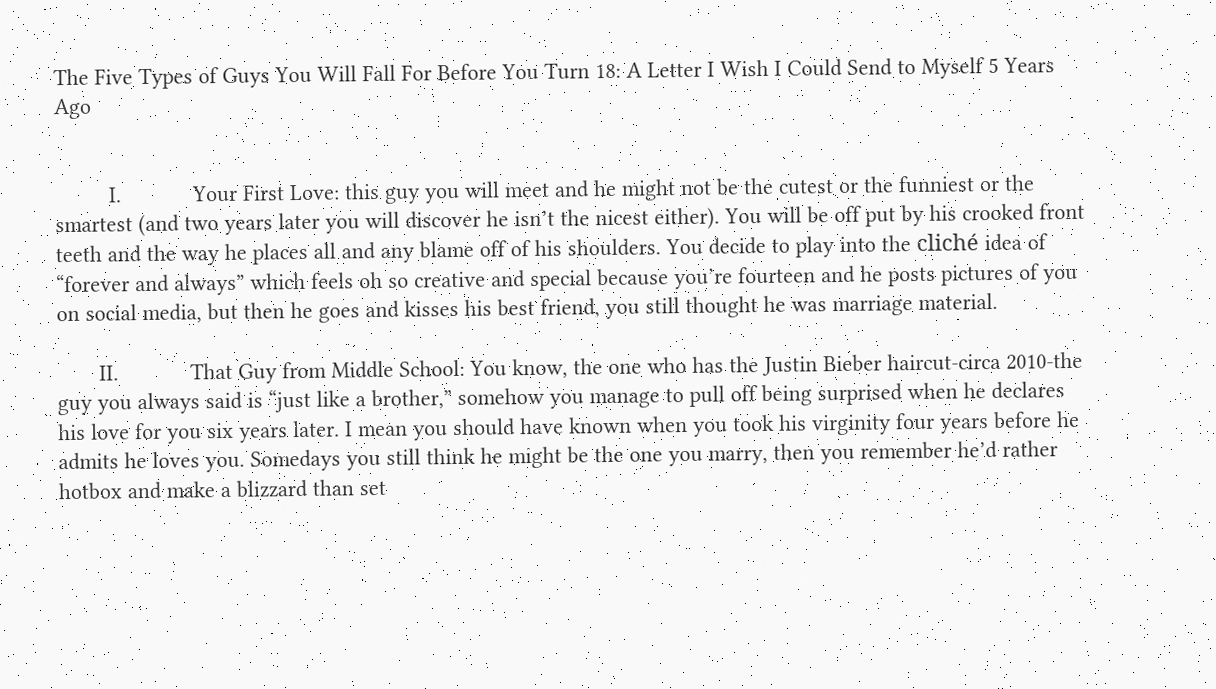The Five Types of Guys You Will Fall For Before You Turn 18: A Letter I Wish I Could Send to Myself 5 Years Ago


         I.            Your First Love: this guy you will meet and he might not be the cutest or the funniest or the smartest (and two years later you will discover he isn’t the nicest either). You will be off put by his crooked front teeth and the way he places all and any blame off of his shoulders. You decide to play into the cliché idea of “forever and always” which feels oh so creative and special because you’re fourteen and he posts pictures of you on social media, but then he goes and kisses his best friend, you still thought he was marriage material.

       II.            That Guy from Middle School: You know, the one who has the Justin Bieber haircut-circa 2010-the guy you always said is “just like a brother,” somehow you manage to pull off being surprised when he declares his love for you six years later. I mean you should have known when you took his virginity four years before he admits he loves you. Somedays you still think he might be the one you marry, then you remember he’d rather hotbox and make a blizzard than set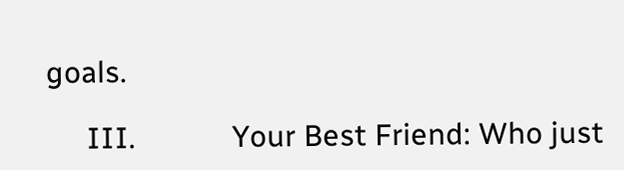goals.

     III.            Your Best Friend: Who just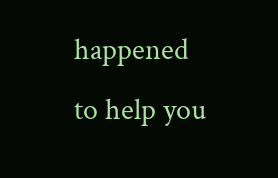happened to help you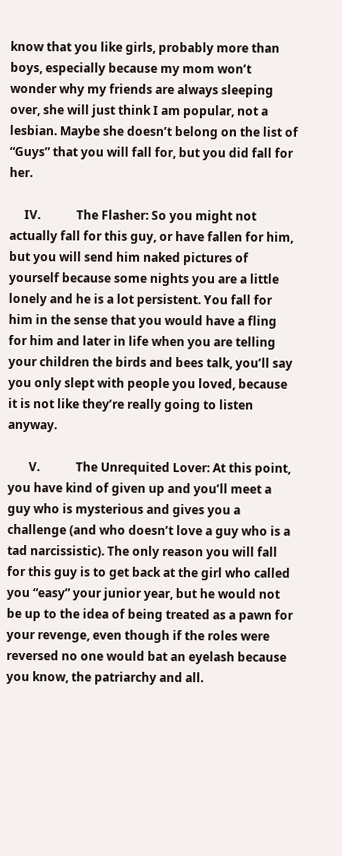know that you like girls, probably more than boys, especially because my mom won’t wonder why my friends are always sleeping over, she will just think I am popular, not a lesbian. Maybe she doesn’t belong on the list of “Guys” that you will fall for, but you did fall for her.

     IV.            The Flasher: So you might not actually fall for this guy, or have fallen for him, but you will send him naked pictures of yourself because some nights you are a little lonely and he is a lot persistent. You fall for him in the sense that you would have a fling for him and later in life when you are telling your children the birds and bees talk, you’ll say you only slept with people you loved, because it is not like they’re really going to listen anyway.

       V.            The Unrequited Lover: At this point, you have kind of given up and you’ll meet a guy who is mysterious and gives you a challenge (and who doesn’t love a guy who is a tad narcissistic). The only reason you will fall for this guy is to get back at the girl who called you “easy” your junior year, but he would not be up to the idea of being treated as a pawn for your revenge, even though if the roles were reversed no one would bat an eyelash because you know, the patriarchy and all.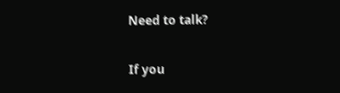Need to talk?

If you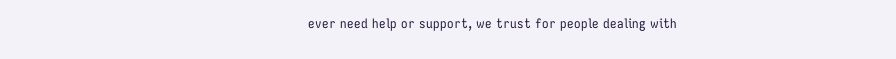ever need help or support, we trust for people dealing with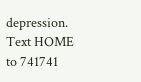depression. Text HOME to 741741